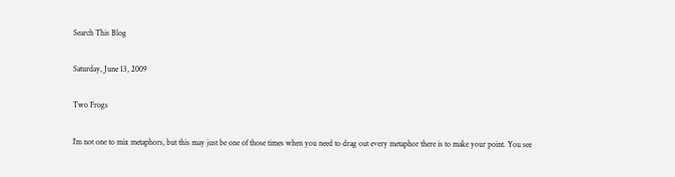Search This Blog

Saturday, June 13, 2009

Two Frogs

I’m not one to mix metaphors, but this may just be one of those times when you need to drag out every metaphor there is to make your point. You see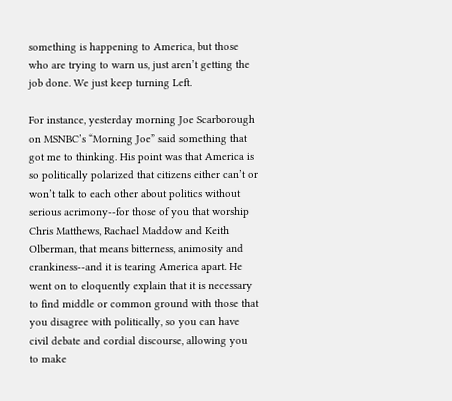something is happening to America, but those who are trying to warn us, just aren’t getting the job done. We just keep turning Left.

For instance, yesterday morning Joe Scarborough on MSNBC’s “Morning Joe” said something that got me to thinking. His point was that America is so politically polarized that citizens either can’t or won’t talk to each other about politics without serious acrimony--for those of you that worship Chris Matthews, Rachael Maddow and Keith Olberman, that means bitterness, animosity and crankiness--and it is tearing America apart. He went on to eloquently explain that it is necessary to find middle or common ground with those that you disagree with politically, so you can have civil debate and cordial discourse, allowing you to make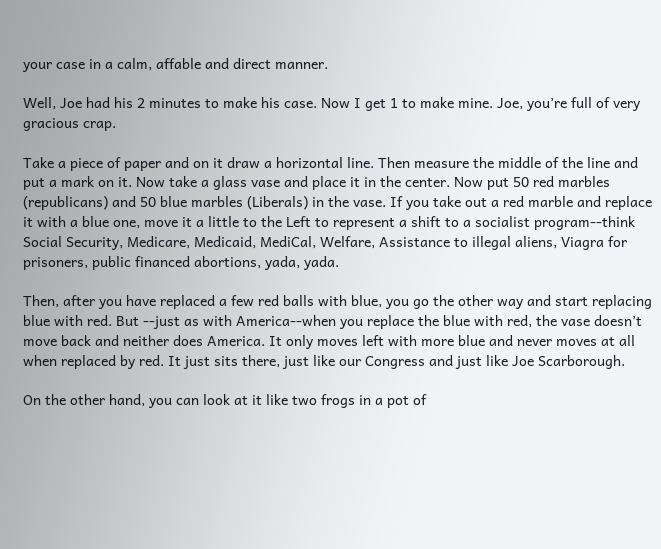your case in a calm, affable and direct manner.

Well, Joe had his 2 minutes to make his case. Now I get 1 to make mine. Joe, you’re full of very gracious crap.

Take a piece of paper and on it draw a horizontal line. Then measure the middle of the line and put a mark on it. Now take a glass vase and place it in the center. Now put 50 red marbles (republicans) and 50 blue marbles (Liberals) in the vase. If you take out a red marble and replace it with a blue one, move it a little to the Left to represent a shift to a socialist program--think Social Security, Medicare, Medicaid, MediCal, Welfare, Assistance to illegal aliens, Viagra for prisoners, public financed abortions, yada, yada.

Then, after you have replaced a few red balls with blue, you go the other way and start replacing blue with red. But --just as with America--when you replace the blue with red, the vase doesn’t move back and neither does America. It only moves left with more blue and never moves at all when replaced by red. It just sits there, just like our Congress and just like Joe Scarborough.

On the other hand, you can look at it like two frogs in a pot of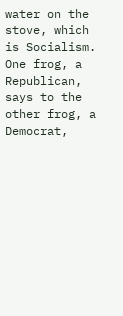water on the stove, which is Socialism. One frog, a Republican, says to the other frog, a Democrat,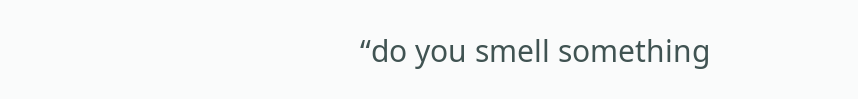“do you smell something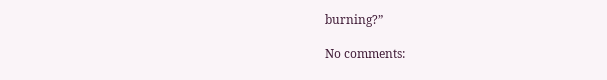burning?”

No comments: